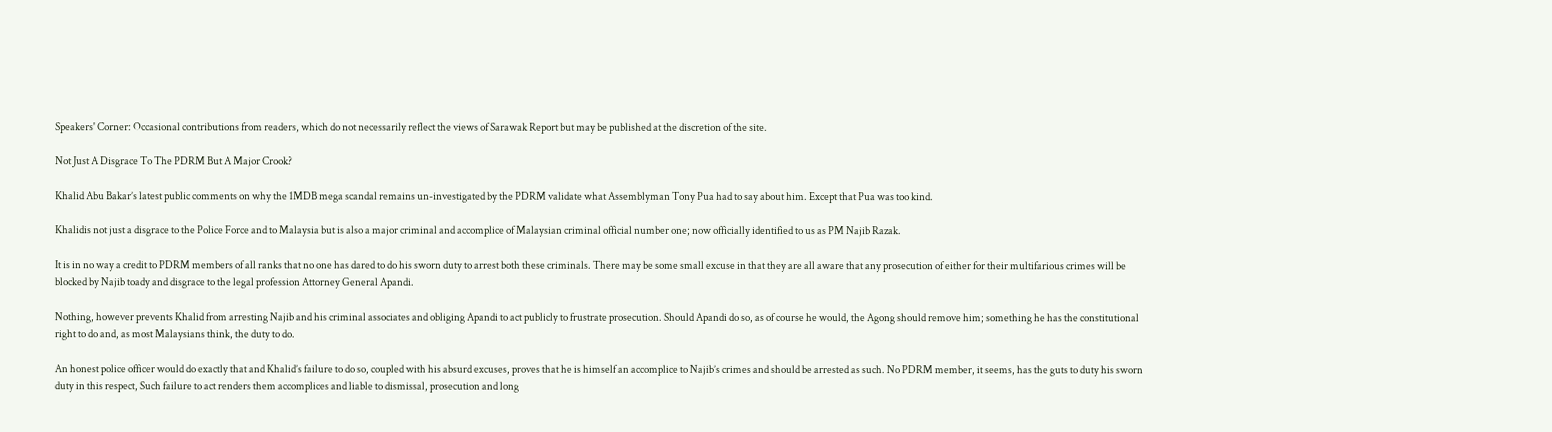Speakers' Corner: Occasional contributions from readers, which do not necessarily reflect the views of Sarawak Report but may be published at the discretion of the site.

Not Just A Disgrace To The PDRM But A Major Crook?

Khalid Abu Bakar’s latest public comments on why the 1MDB mega scandal remains un-investigated by the PDRM validate what Assemblyman Tony Pua had to say about him. Except that Pua was too kind.

Khalidis not just a disgrace to the Police Force and to Malaysia but is also a major criminal and accomplice of Malaysian criminal official number one; now officially identified to us as PM Najib Razak.

It is in no way a credit to PDRM members of all ranks that no one has dared to do his sworn duty to arrest both these criminals. There may be some small excuse in that they are all aware that any prosecution of either for their multifarious crimes will be blocked by Najib toady and disgrace to the legal profession Attorney General Apandi.

Nothing, however prevents Khalid from arresting Najib and his criminal associates and obliging Apandi to act publicly to frustrate prosecution. Should Apandi do so, as of course he would, the Agong should remove him; something he has the constitutional right to do and, as most Malaysians think, the duty to do.

An honest police officer would do exactly that and Khalid’s failure to do so, coupled with his absurd excuses, proves that he is himself an accomplice to Najib’s crimes and should be arrested as such. No PDRM member, it seems, has the guts to duty his sworn duty in this respect, Such failure to act renders them accomplices and liable to dismissal, prosecution and long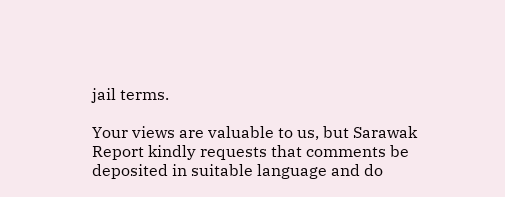jail terms.

Your views are valuable to us, but Sarawak Report kindly requests that comments be deposited in suitable language and do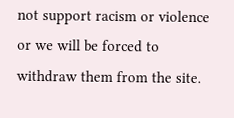not support racism or violence or we will be forced to withdraw them from the site.